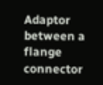Adaptor between a flange connector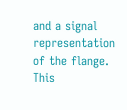and a signal representation of the flange. This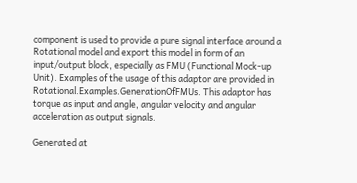component is used to provide a pure signal interface around a Rotational model and export this model in form of an input/output block, especially as FMU (Functional Mock-up Unit). Examples of the usage of this adaptor are provided in Rotational.Examples.GenerationOfFMUs. This adaptor has torque as input and angle, angular velocity and angular acceleration as output signals.

Generated at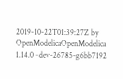2019-10-22T01:39:27Z by OpenModelicaOpenModelica 1.14.0~dev-26785-g6bb7192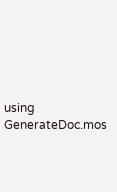using GenerateDoc.mos